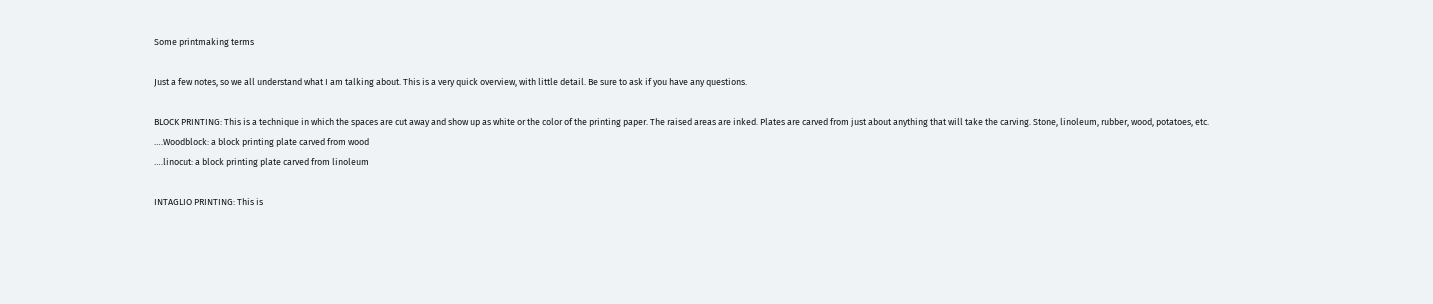Some printmaking terms

Just a few notes, so we all understand what I am talking about. This is a very quick overview, with little detail. Be sure to ask if you have any questions.

BLOCK PRINTING: This is a technique in which the spaces are cut away and show up as white or the color of the printing paper. The raised areas are inked. Plates are carved from just about anything that will take the carving. Stone, linoleum, rubber, wood, potatoes, etc.
….Woodblock: a block printing plate carved from wood
….linocut: a block printing plate carved from linoleum

INTAGLIO PRINTING: This is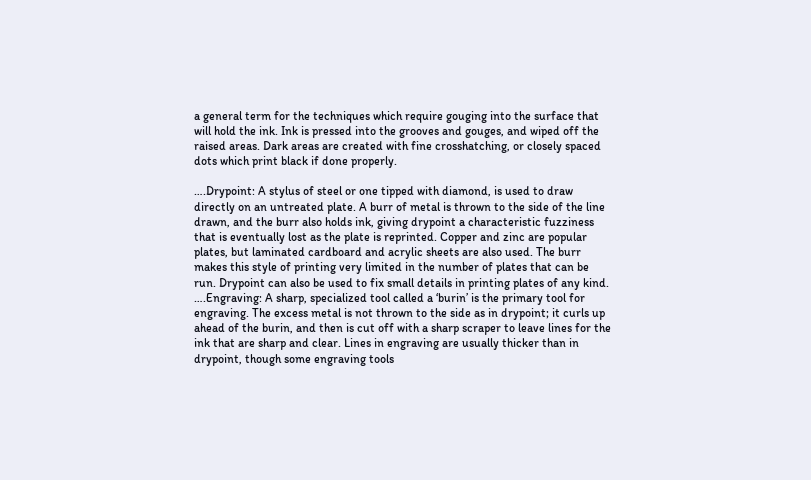a general term for the techniques which require gouging into the surface that will hold the ink. Ink is pressed into the grooves and gouges, and wiped off the raised areas. Dark areas are created with fine crosshatching, or closely spaced dots which print black if done properly.

….Drypoint: A stylus of steel or one tipped with diamond, is used to draw directly on an untreated plate. A burr of metal is thrown to the side of the line drawn, and the burr also holds ink, giving drypoint a characteristic fuzziness that is eventually lost as the plate is reprinted. Copper and zinc are popular plates, but laminated cardboard and acrylic sheets are also used. The burr makes this style of printing very limited in the number of plates that can be run. Drypoint can also be used to fix small details in printing plates of any kind.
….Engraving: A sharp, specialized tool called a ‘burin’ is the primary tool for engraving. The excess metal is not thrown to the side as in drypoint; it curls up ahead of the burin, and then is cut off with a sharp scraper to leave lines for the ink that are sharp and clear. Lines in engraving are usually thicker than in drypoint, though some engraving tools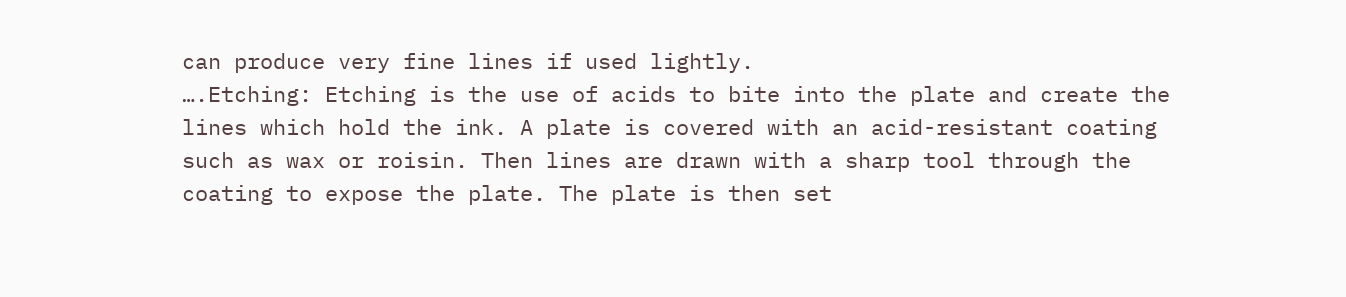can produce very fine lines if used lightly.
….Etching: Etching is the use of acids to bite into the plate and create the lines which hold the ink. A plate is covered with an acid-resistant coating such as wax or roisin. Then lines are drawn with a sharp tool through the coating to expose the plate. The plate is then set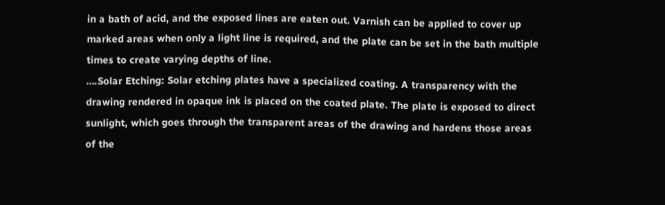in a bath of acid, and the exposed lines are eaten out. Varnish can be applied to cover up marked areas when only a light line is required, and the plate can be set in the bath multiple times to create varying depths of line.
….Solar Etching: Solar etching plates have a specialized coating. A transparency with the drawing rendered in opaque ink is placed on the coated plate. The plate is exposed to direct sunlight, which goes through the transparent areas of the drawing and hardens those areas of the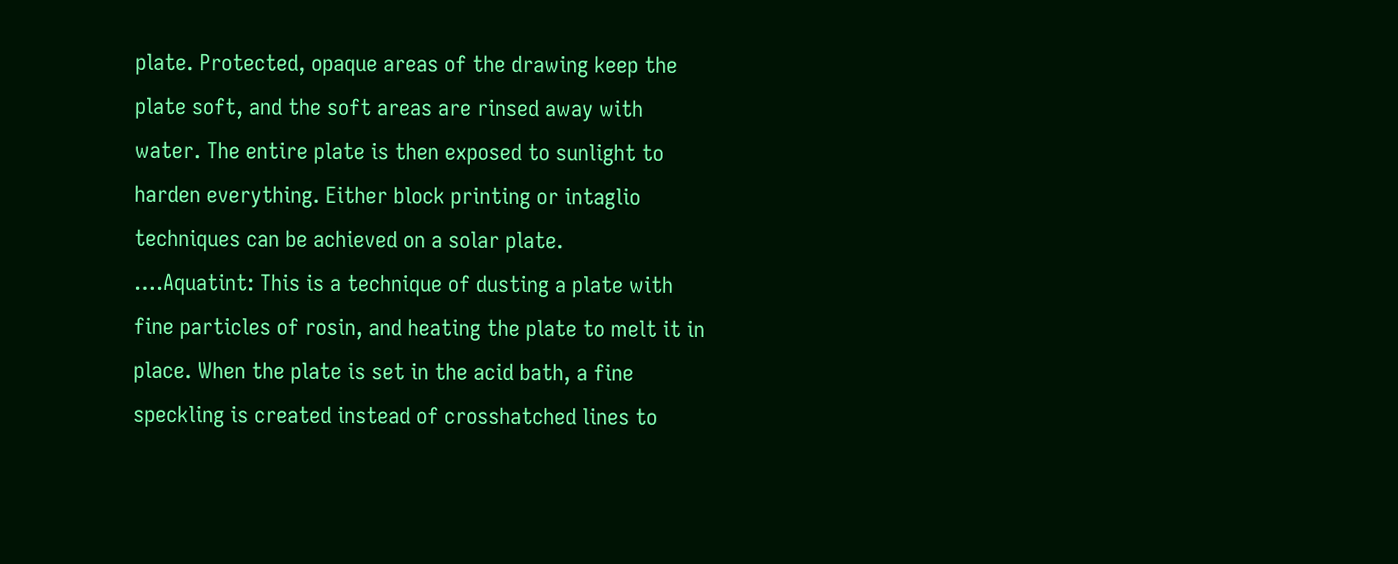plate. Protected, opaque areas of the drawing keep the plate soft, and the soft areas are rinsed away with water. The entire plate is then exposed to sunlight to harden everything. Either block printing or intaglio techniques can be achieved on a solar plate.
….Aquatint: This is a technique of dusting a plate with fine particles of rosin, and heating the plate to melt it in place. When the plate is set in the acid bath, a fine speckling is created instead of crosshatched lines to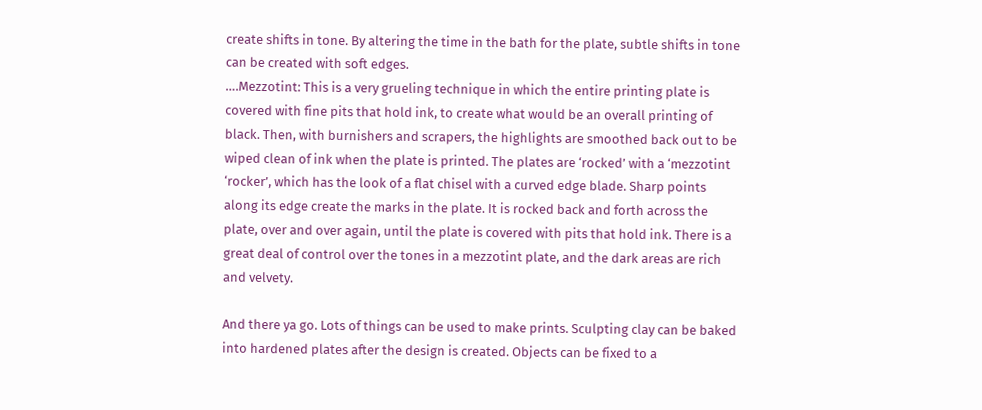create shifts in tone. By altering the time in the bath for the plate, subtle shifts in tone can be created with soft edges.
….Mezzotint: This is a very grueling technique in which the entire printing plate is covered with fine pits that hold ink, to create what would be an overall printing of black. Then, with burnishers and scrapers, the highlights are smoothed back out to be wiped clean of ink when the plate is printed. The plates are ‘rocked’ with a ‘mezzotint ‘rocker’, which has the look of a flat chisel with a curved edge blade. Sharp points along its edge create the marks in the plate. It is rocked back and forth across the plate, over and over again, until the plate is covered with pits that hold ink. There is a great deal of control over the tones in a mezzotint plate, and the dark areas are rich and velvety.

And there ya go. Lots of things can be used to make prints. Sculpting clay can be baked into hardened plates after the design is created. Objects can be fixed to a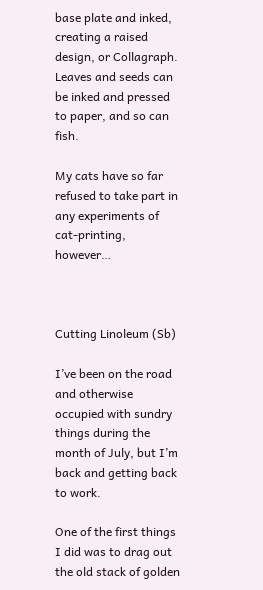base plate and inked, creating a raised design, or Collagraph. Leaves and seeds can be inked and pressed to paper, and so can fish.

My cats have so far refused to take part in any experiments of cat-printing, however…



Cutting Linoleum (Sb)

I’ve been on the road and otherwise occupied with sundry things during the month of July, but I’m back and getting back to work.

One of the first things I did was to drag out the old stack of golden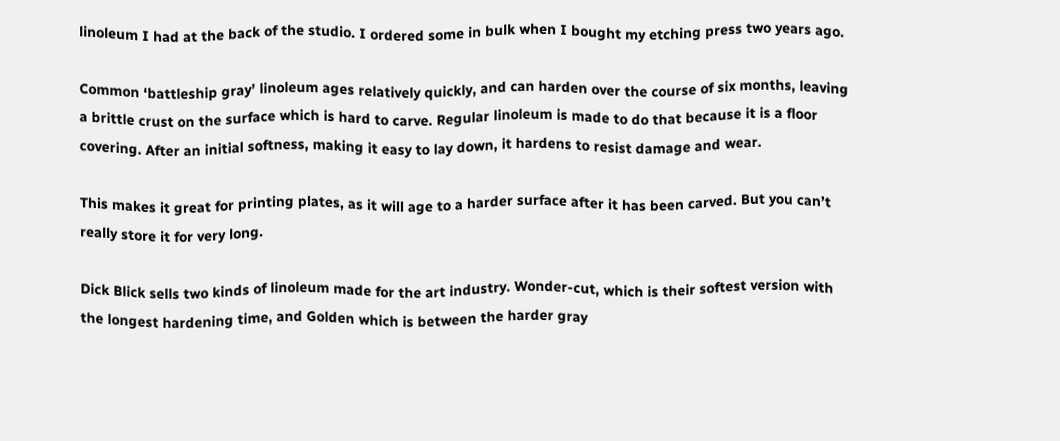linoleum I had at the back of the studio. I ordered some in bulk when I bought my etching press two years ago.

Common ‘battleship gray’ linoleum ages relatively quickly, and can harden over the course of six months, leaving a brittle crust on the surface which is hard to carve. Regular linoleum is made to do that because it is a floor covering. After an initial softness, making it easy to lay down, it hardens to resist damage and wear.

This makes it great for printing plates, as it will age to a harder surface after it has been carved. But you can’t really store it for very long.

Dick Blick sells two kinds of linoleum made for the art industry. Wonder-cut, which is their softest version with the longest hardening time, and Golden which is between the harder gray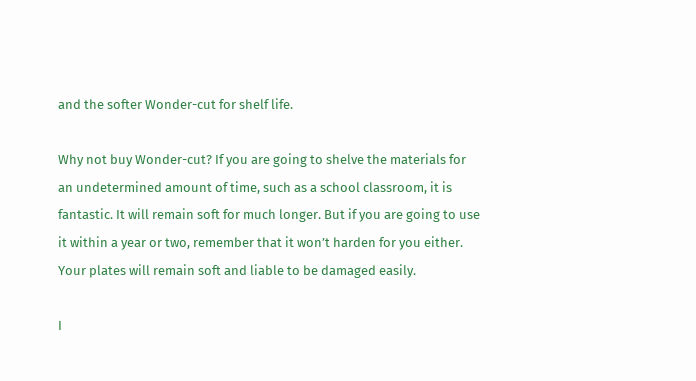and the softer Wonder-cut for shelf life.

Why not buy Wonder-cut? If you are going to shelve the materials for an undetermined amount of time, such as a school classroom, it is fantastic. It will remain soft for much longer. But if you are going to use it within a year or two, remember that it won’t harden for you either. Your plates will remain soft and liable to be damaged easily.

I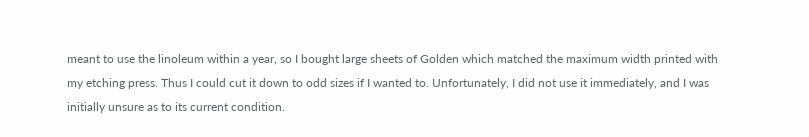meant to use the linoleum within a year, so I bought large sheets of Golden which matched the maximum width printed with my etching press. Thus I could cut it down to odd sizes if I wanted to. Unfortunately, I did not use it immediately, and I was initially unsure as to its current condition.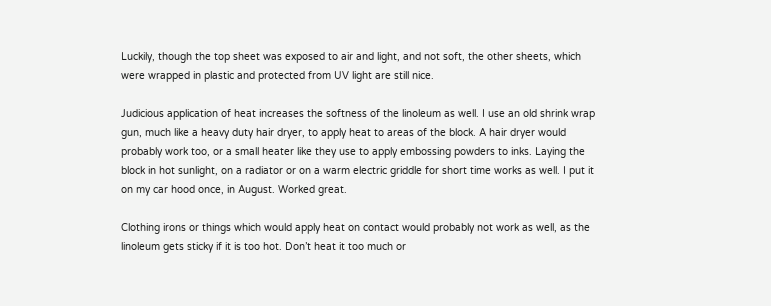Luckily, though the top sheet was exposed to air and light, and not soft, the other sheets, which were wrapped in plastic and protected from UV light are still nice.

Judicious application of heat increases the softness of the linoleum as well. I use an old shrink wrap gun, much like a heavy duty hair dryer, to apply heat to areas of the block. A hair dryer would probably work too, or a small heater like they use to apply embossing powders to inks. Laying the block in hot sunlight, on a radiator or on a warm electric griddle for short time works as well. I put it on my car hood once, in August. Worked great.

Clothing irons or things which would apply heat on contact would probably not work as well, as the linoleum gets sticky if it is too hot. Don’t heat it too much or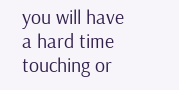you will have a hard time touching or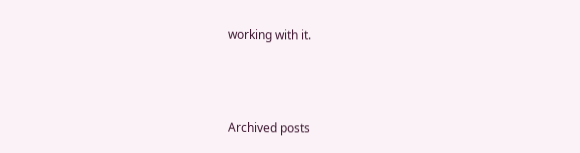working with it.



Archived posts